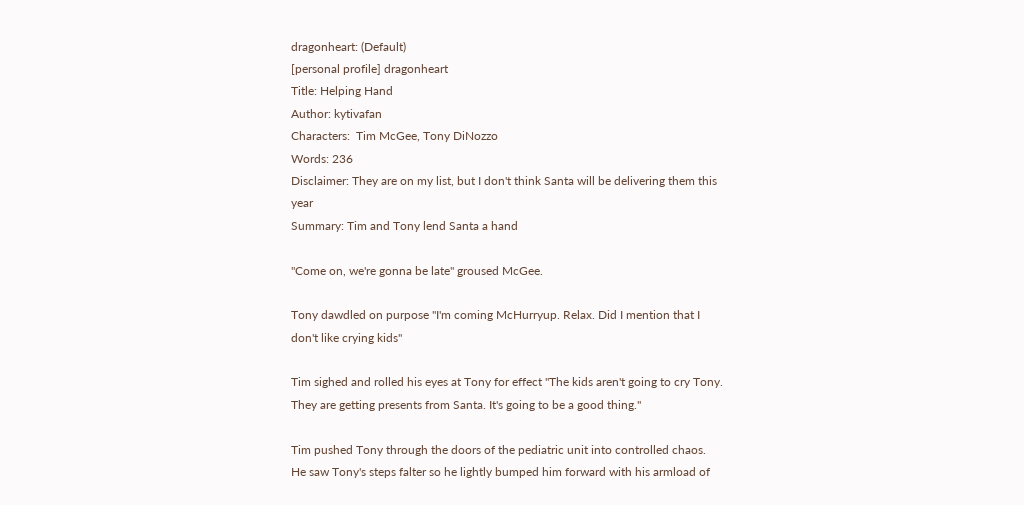dragonheart: (Default)
[personal profile] dragonheart
Title: Helping Hand
Author: kytivafan
Characters:  Tim McGee, Tony DiNozzo
Words: 236
Disclaimer: They are on my list, but I don't think Santa will be delivering them this year
Summary: Tim and Tony lend Santa a hand

"Come on, we're gonna be late" groused McGee.

Tony dawdled on purpose "I'm coming McHurryup. Relax. Did I mention that I don't like crying kids"

Tim sighed and rolled his eyes at Tony for effect "The kids aren't going to cry Tony.  They are getting presents from Santa. It's going to be a good thing."

Tim pushed Tony through the doors of the pediatric unit into controlled chaos.  He saw Tony's steps falter so he lightly bumped him forward with his armload of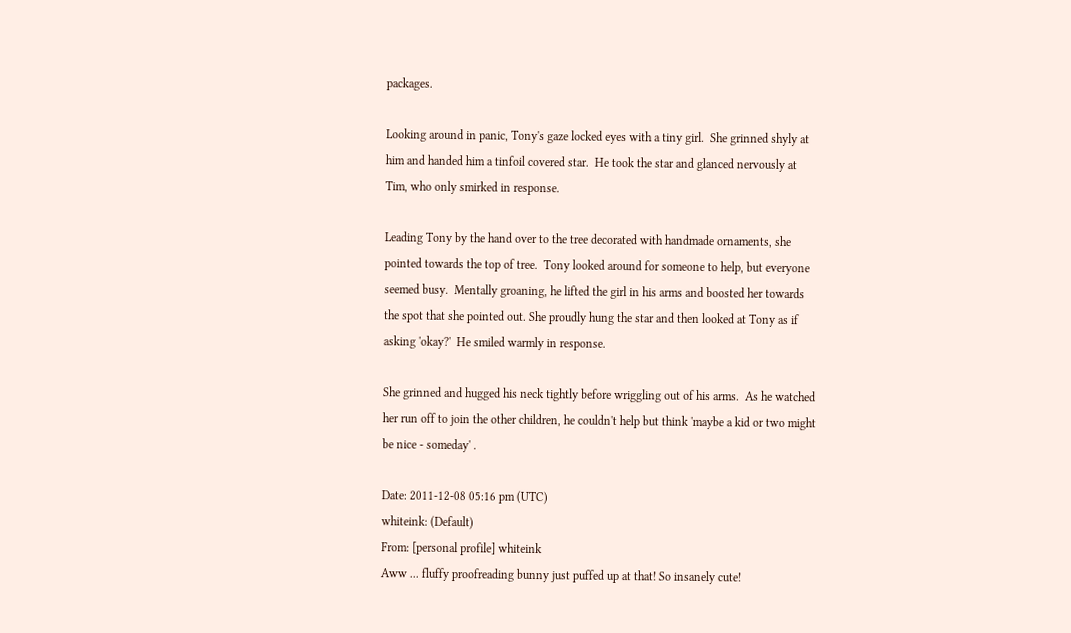packages.

Looking around in panic, Tony's gaze locked eyes with a tiny girl.  She grinned shyly at him and handed him a tinfoil covered star.  He took the star and glanced nervously at Tim, who only smirked in response.

Leading Tony by the hand over to the tree decorated with handmade ornaments, she pointed towards the top of tree.  Tony looked around for someone to help, but everyone seemed busy.  Mentally groaning, he lifted the girl in his arms and boosted her towards the spot that she pointed out. She proudly hung the star and then looked at Tony as if asking 'okay?'  He smiled warmly in response.

She grinned and hugged his neck tightly before wriggling out of his arms.  As he watched her run off to join the other children, he couldn't help but think 'maybe a kid or two might be nice - someday' .

Date: 2011-12-08 05:16 pm (UTC)
whiteink: (Default)
From: [personal profile] whiteink
Aww ... fluffy proofreading bunny just puffed up at that! So insanely cute!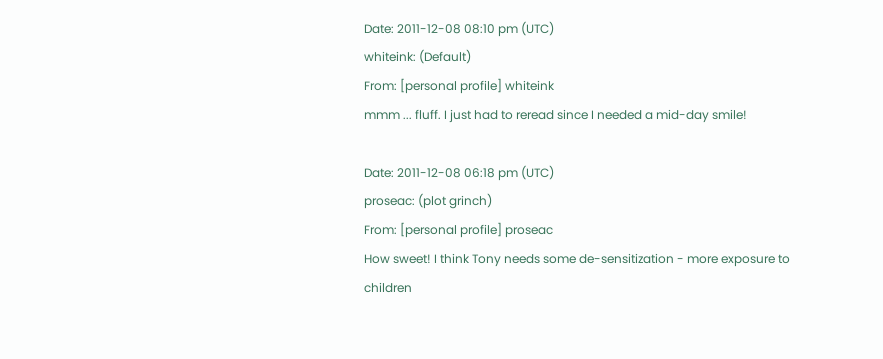Date: 2011-12-08 08:10 pm (UTC)
whiteink: (Default)
From: [personal profile] whiteink
mmm ... fluff. I just had to reread since I needed a mid-day smile!

Date: 2011-12-08 06:18 pm (UTC)
proseac: (plot grinch)
From: [personal profile] proseac
How sweet! I think Tony needs some de-sensitization - more exposure to children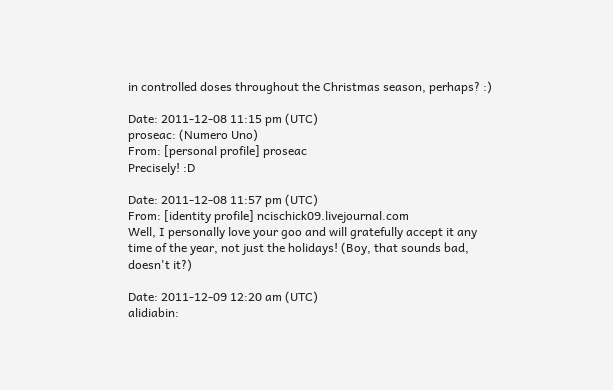in controlled doses throughout the Christmas season, perhaps? :)

Date: 2011-12-08 11:15 pm (UTC)
proseac: (Numero Uno)
From: [personal profile] proseac
Precisely! :D

Date: 2011-12-08 11:57 pm (UTC)
From: [identity profile] ncischick09.livejournal.com
Well, I personally love your goo and will gratefully accept it any time of the year, not just the holidays! (Boy, that sounds bad, doesn't it?)

Date: 2011-12-09 12:20 am (UTC)
alidiabin: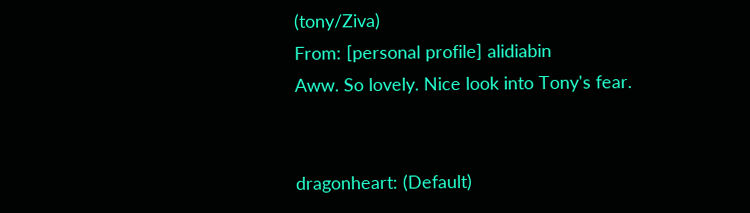(tony/Ziva)
From: [personal profile] alidiabin
Aww. So lovely. Nice look into Tony's fear.


dragonheart: (Default)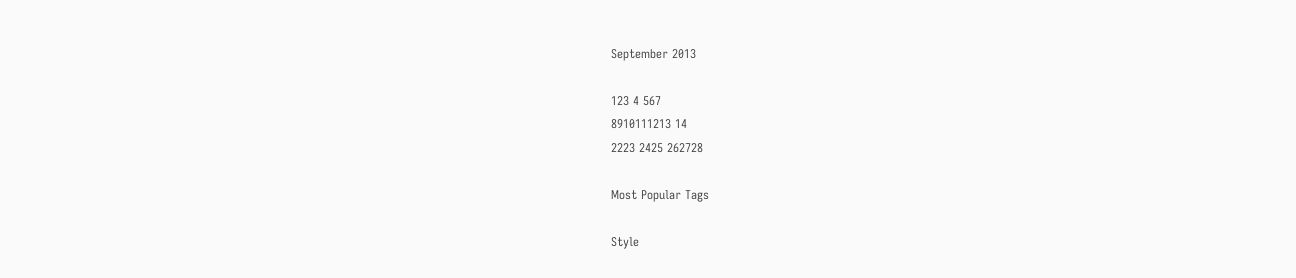September 2013

123 4 567
8910111213 14
2223 2425 262728

Most Popular Tags

Style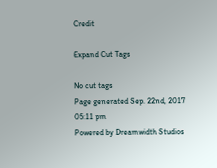Credit

Expand Cut Tags

No cut tags
Page generated Sep. 22nd, 2017 05:11 pm
Powered by Dreamwidth Studios